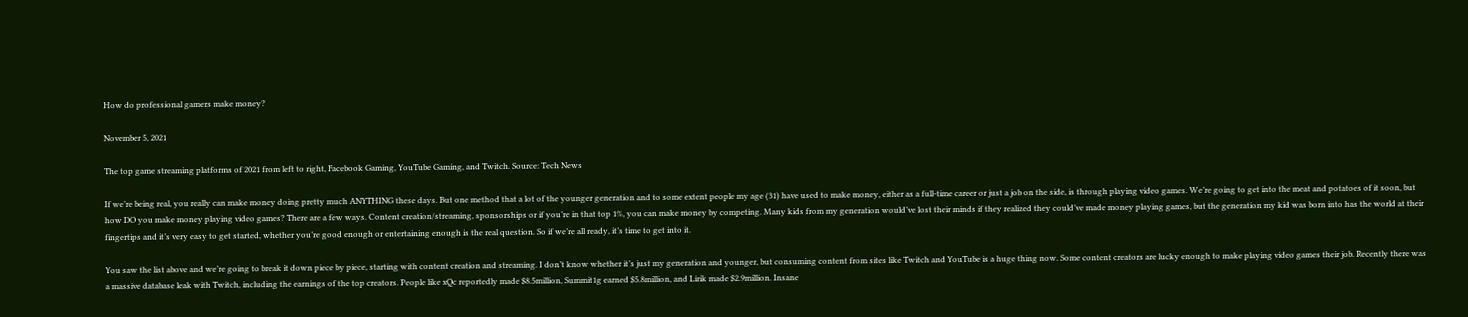How do professional gamers make money?

November 5, 2021

The top game streaming platforms of 2021 from left to right, Facebook Gaming, YouTube Gaming, and Twitch. Source: Tech News

If we’re being real, you really can make money doing pretty much ANYTHING these days. But one method that a lot of the younger generation and to some extent people my age (31) have used to make money, either as a full-time career or just a job on the side, is through playing video games. We’re going to get into the meat and potatoes of it soon, but how DO you make money playing video games? There are a few ways. Content creation/streaming, sponsorships or if you’re in that top 1%, you can make money by competing. Many kids from my generation would’ve lost their minds if they realized they could’ve made money playing games, but the generation my kid was born into has the world at their fingertips and it’s very easy to get started, whether you’re good enough or entertaining enough is the real question. So if we’re all ready, it’s time to get into it.

You saw the list above and we’re going to break it down piece by piece, starting with content creation and streaming. I don’t know whether it’s just my generation and younger, but consuming content from sites like Twitch and YouTube is a huge thing now. Some content creators are lucky enough to make playing video games their job. Recently there was a massive database leak with Twitch, including the earnings of the top creators. People like xQc reportedly made $8.5million, Summit1g earned $5.8million, and Lirik made $2.9million. Insane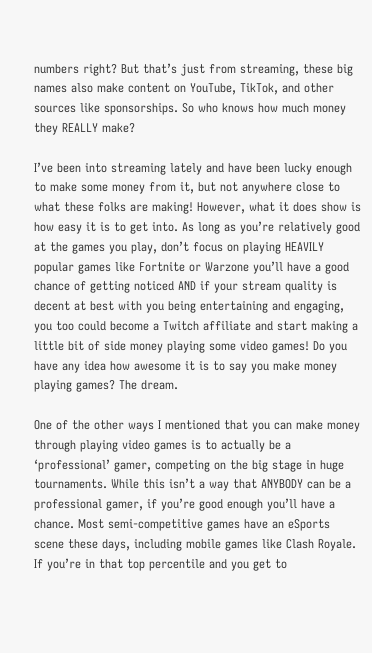numbers right? But that’s just from streaming, these big names also make content on YouTube, TikTok, and other sources like sponsorships. So who knows how much money they REALLY make?

I’ve been into streaming lately and have been lucky enough to make some money from it, but not anywhere close to what these folks are making! However, what it does show is how easy it is to get into. As long as you’re relatively good at the games you play, don’t focus on playing HEAVILY popular games like Fortnite or Warzone you’ll have a good chance of getting noticed AND if your stream quality is decent at best with you being entertaining and engaging, you too could become a Twitch affiliate and start making a little bit of side money playing some video games! Do you have any idea how awesome it is to say you make money playing games? The dream.

One of the other ways I mentioned that you can make money through playing video games is to actually be a ‘professional’ gamer, competing on the big stage in huge tournaments. While this isn’t a way that ANYBODY can be a professional gamer, if you’re good enough you’ll have a chance. Most semi-competitive games have an eSports scene these days, including mobile games like Clash Royale. If you’re in that top percentile and you get to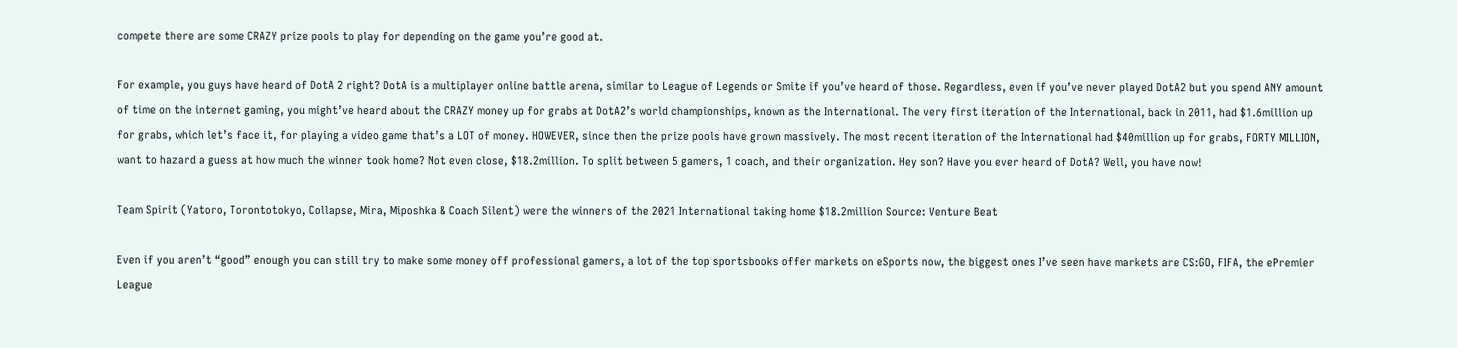compete there are some CRAZY prize pools to play for depending on the game you’re good at.

For example, you guys have heard of DotA 2 right? DotA is a multiplayer online battle arena, similar to League of Legends or Smite if you’ve heard of those. Regardless, even if you’ve never played DotA2 but you spend ANY amount of time on the internet gaming, you might’ve heard about the CRAZY money up for grabs at DotA2’s world championships, known as the International. The very first iteration of the International, back in 2011, had $1.6million up for grabs, which let’s face it, for playing a video game that’s a LOT of money. HOWEVER, since then the prize pools have grown massively. The most recent iteration of the International had $40million up for grabs, FORTY MILLION, want to hazard a guess at how much the winner took home? Not even close, $18.2million. To split between 5 gamers, 1 coach, and their organization. Hey son? Have you ever heard of DotA? Well, you have now!

Team Spirit (Yatoro, Torontotokyo, Collapse, Mira, Miposhka & Coach Silent) were the winners of the 2021 International taking home $18.2million Source: Venture Beat

Even if you aren’t “good” enough you can still try to make some money off professional gamers, a lot of the top sportsbooks offer markets on eSports now, the biggest ones I’ve seen have markets are CS:GO, FIFA, the ePremier League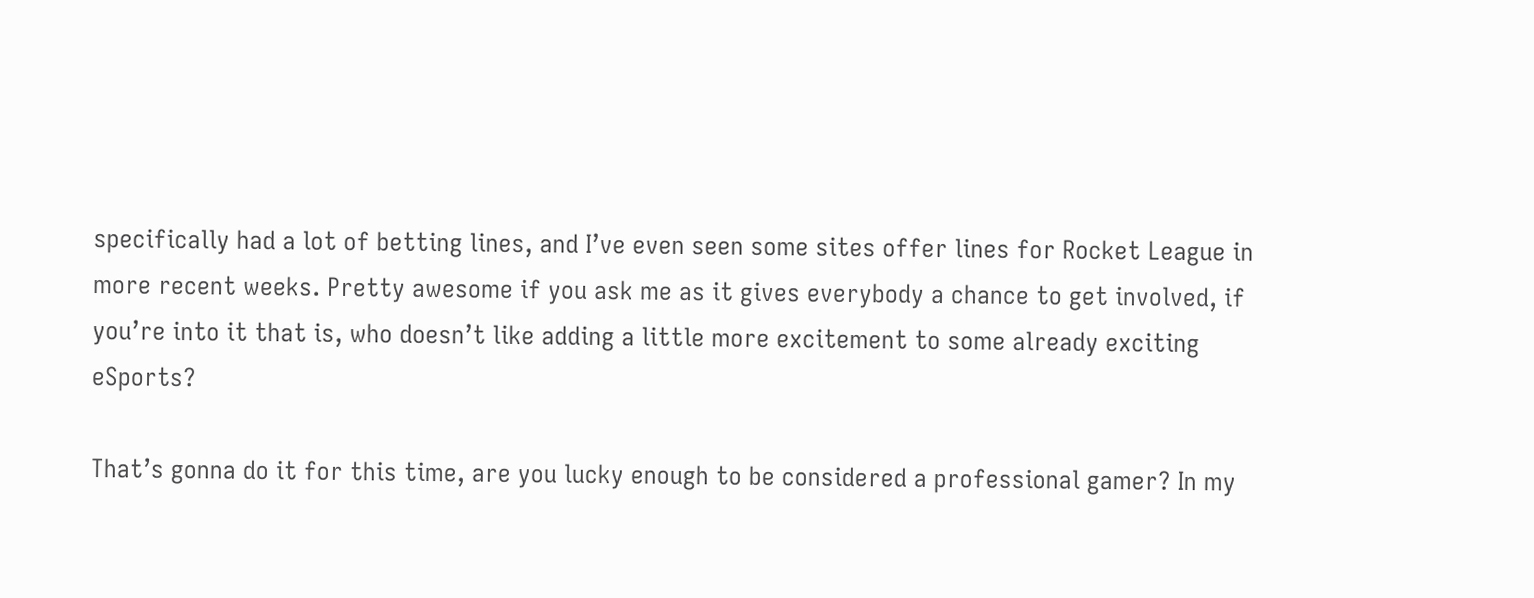specifically had a lot of betting lines, and I’ve even seen some sites offer lines for Rocket League in more recent weeks. Pretty awesome if you ask me as it gives everybody a chance to get involved, if you’re into it that is, who doesn’t like adding a little more excitement to some already exciting eSports?

That’s gonna do it for this time, are you lucky enough to be considered a professional gamer? In my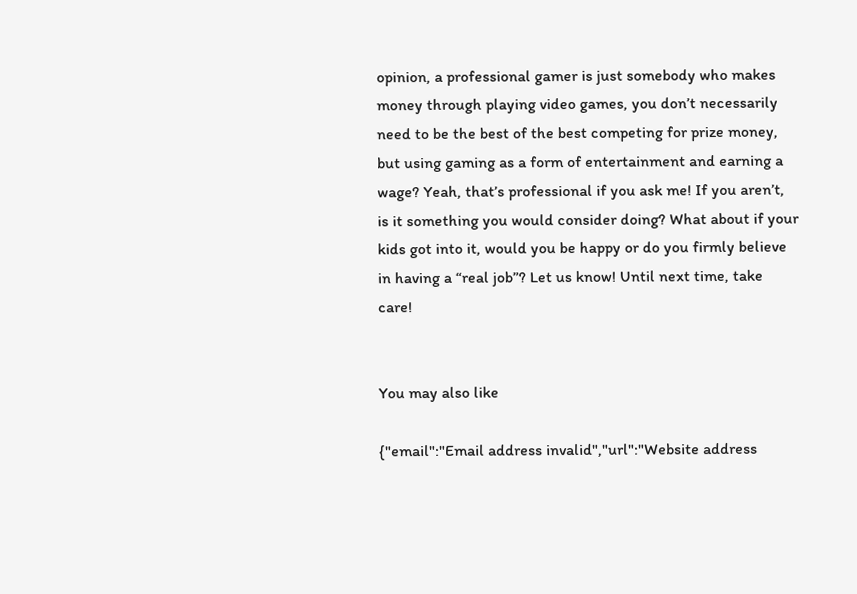opinion, a professional gamer is just somebody who makes money through playing video games, you don’t necessarily need to be the best of the best competing for prize money, but using gaming as a form of entertainment and earning a wage? Yeah, that’s professional if you ask me! If you aren’t, is it something you would consider doing? What about if your kids got into it, would you be happy or do you firmly believe in having a “real job”? Let us know! Until next time, take care!


You may also like

{"email":"Email address invalid","url":"Website address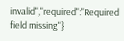invalid","required":"Required field missing"}